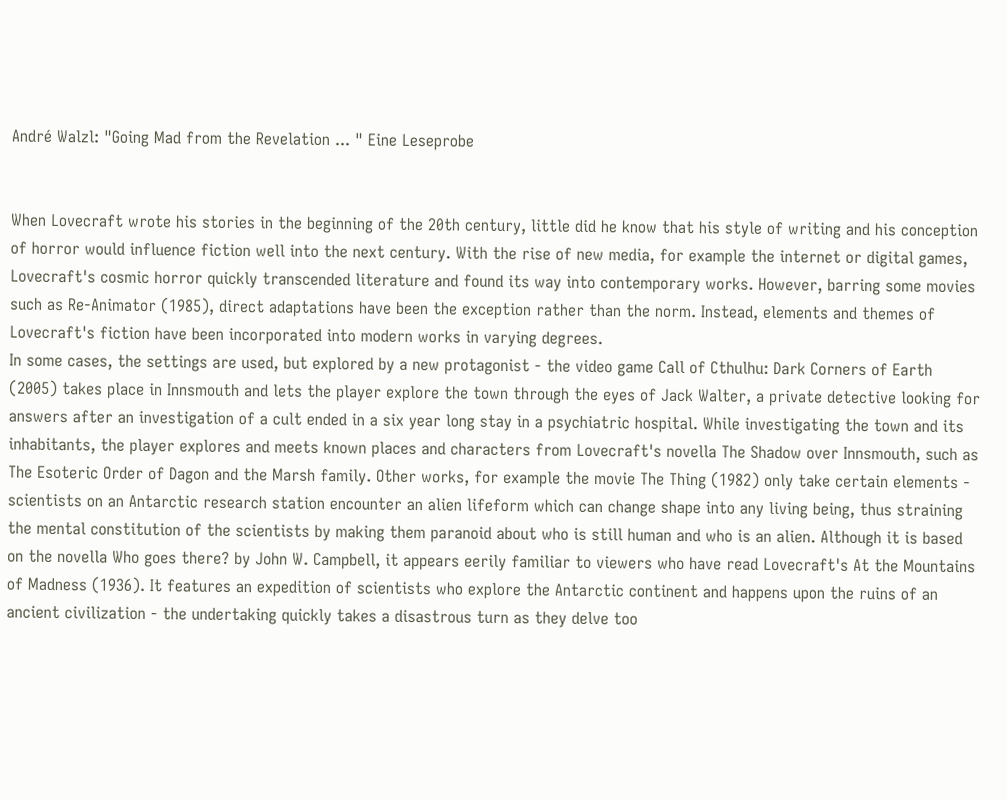André Walzl: "Going Mad from the Revelation ... " Eine Leseprobe


When Lovecraft wrote his stories in the beginning of the 20th century, little did he know that his style of writing and his conception of horror would influence fiction well into the next century. With the rise of new media, for example the internet or digital games, Lovecraft's cosmic horror quickly transcended literature and found its way into contemporary works. However, barring some movies such as Re-Animator (1985), direct adaptations have been the exception rather than the norm. Instead, elements and themes of Lovecraft's fiction have been incorporated into modern works in varying degrees.
In some cases, the settings are used, but explored by a new protagonist - the video game Call of Cthulhu: Dark Corners of Earth (2005) takes place in Innsmouth and lets the player explore the town through the eyes of Jack Walter, a private detective looking for answers after an investigation of a cult ended in a six year long stay in a psychiatric hospital. While investigating the town and its inhabitants, the player explores and meets known places and characters from Lovecraft's novella The Shadow over Innsmouth, such as The Esoteric Order of Dagon and the Marsh family. Other works, for example the movie The Thing (1982) only take certain elements - scientists on an Antarctic research station encounter an alien lifeform which can change shape into any living being, thus straining the mental constitution of the scientists by making them paranoid about who is still human and who is an alien. Although it is based on the novella Who goes there? by John W. Campbell, it appears eerily familiar to viewers who have read Lovecraft's At the Mountains of Madness (1936). It features an expedition of scientists who explore the Antarctic continent and happens upon the ruins of an ancient civilization - the undertaking quickly takes a disastrous turn as they delve too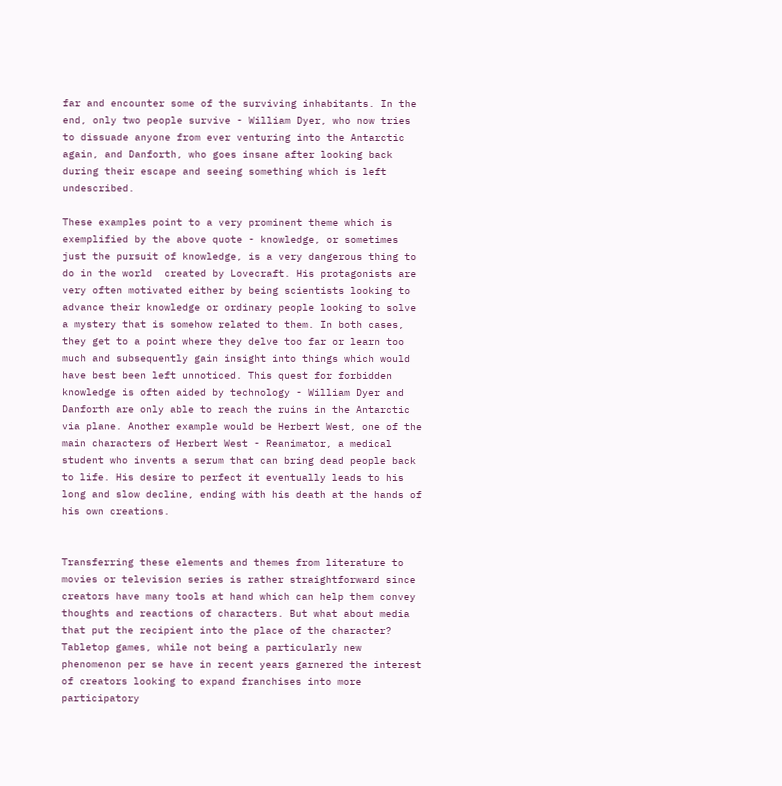far and encounter some of the surviving inhabitants. In the end, only two people survive - William Dyer, who now tries to dissuade anyone from ever venturing into the Antarctic again, and Danforth, who goes insane after looking back during their escape and seeing something which is left undescribed.

These examples point to a very prominent theme which is exemplified by the above quote - knowledge, or sometimes just the pursuit of knowledge, is a very dangerous thing to do in the world  created by Lovecraft. His protagonists are very often motivated either by being scientists looking to advance their knowledge or ordinary people looking to solve a mystery that is somehow related to them. In both cases, they get to a point where they delve too far or learn too much and subsequently gain insight into things which would have best been left unnoticed. This quest for forbidden knowledge is often aided by technology - William Dyer and Danforth are only able to reach the ruins in the Antarctic via plane. Another example would be Herbert West, one of the main characters of Herbert West - Reanimator, a medical student who invents a serum that can bring dead people back to life. His desire to perfect it eventually leads to his long and slow decline, ending with his death at the hands of his own creations.


Transferring these elements and themes from literature to movies or television series is rather straightforward since creators have many tools at hand which can help them convey thoughts and reactions of characters. But what about media that put the recipient into the place of the character? Tabletop games, while not being a particularly new phenomenon per se have in recent years garnered the interest of creators looking to expand franchises into more participatory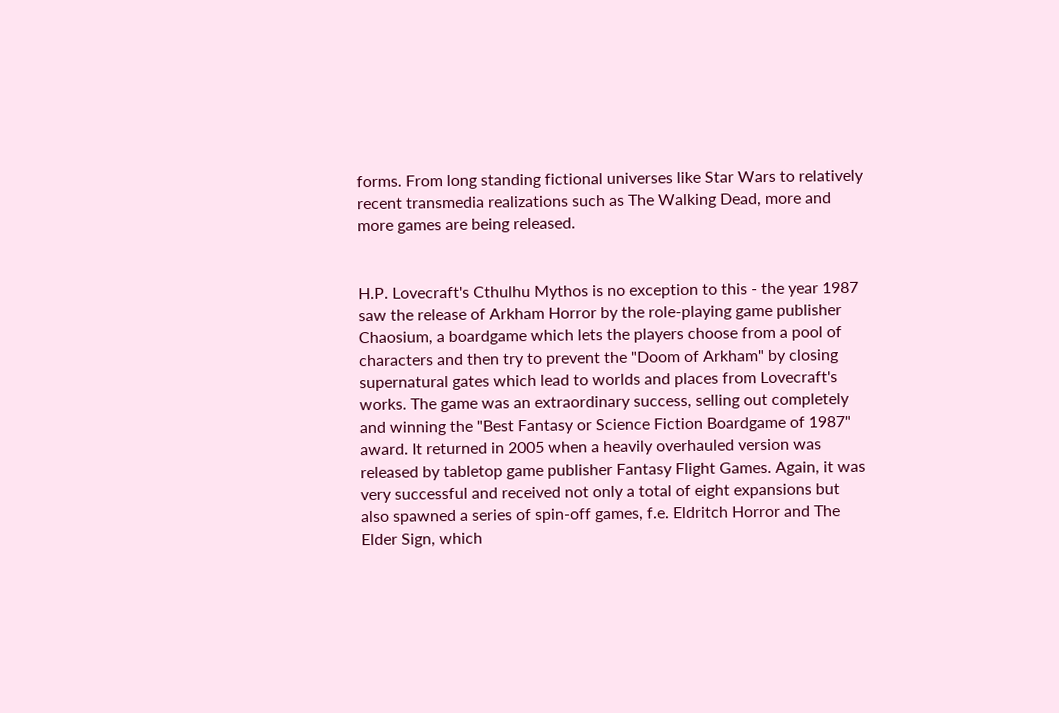forms. From long standing fictional universes like Star Wars to relatively recent transmedia realizations such as The Walking Dead, more and more games are being released.


H.P. Lovecraft's Cthulhu Mythos is no exception to this - the year 1987 saw the release of Arkham Horror by the role-playing game publisher Chaosium, a boardgame which lets the players choose from a pool of characters and then try to prevent the "Doom of Arkham" by closing supernatural gates which lead to worlds and places from Lovecraft's works. The game was an extraordinary success, selling out completely and winning the "Best Fantasy or Science Fiction Boardgame of 1987" award. It returned in 2005 when a heavily overhauled version was released by tabletop game publisher Fantasy Flight Games. Again, it was very successful and received not only a total of eight expansions but also spawned a series of spin-off games, f.e. Eldritch Horror and The Elder Sign, which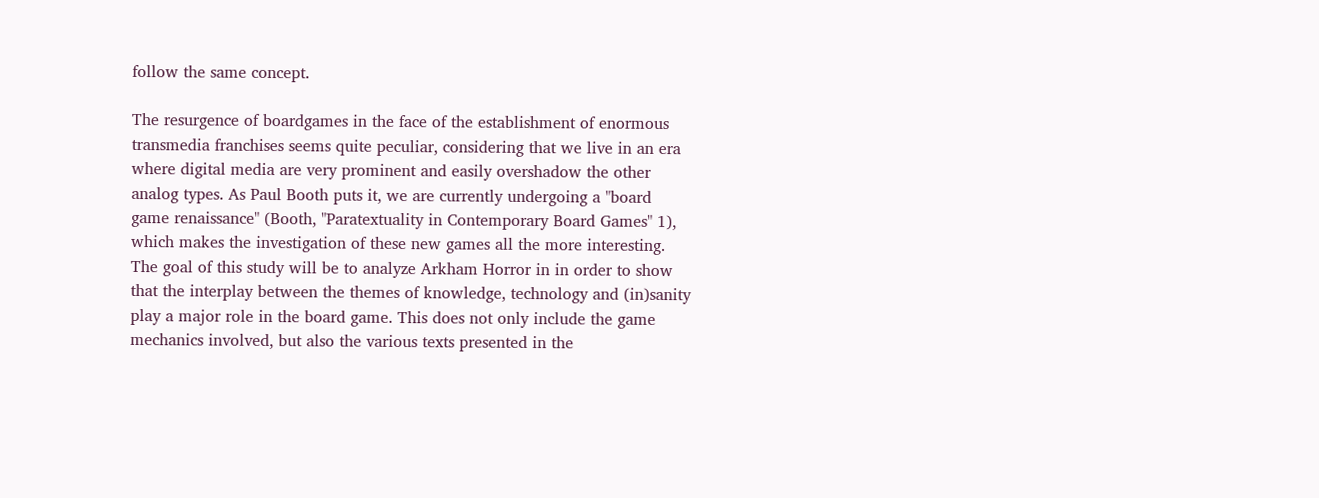follow the same concept.

The resurgence of boardgames in the face of the establishment of enormous transmedia franchises seems quite peculiar, considering that we live in an era where digital media are very prominent and easily overshadow the other analog types. As Paul Booth puts it, we are currently undergoing a "board game renaissance" (Booth, "Paratextuality in Contemporary Board Games" 1), which makes the investigation of these new games all the more interesting. The goal of this study will be to analyze Arkham Horror in in order to show that the interplay between the themes of knowledge, technology and (in)sanity play a major role in the board game. This does not only include the game mechanics involved, but also the various texts presented in the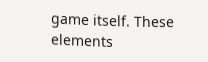game itself. These elements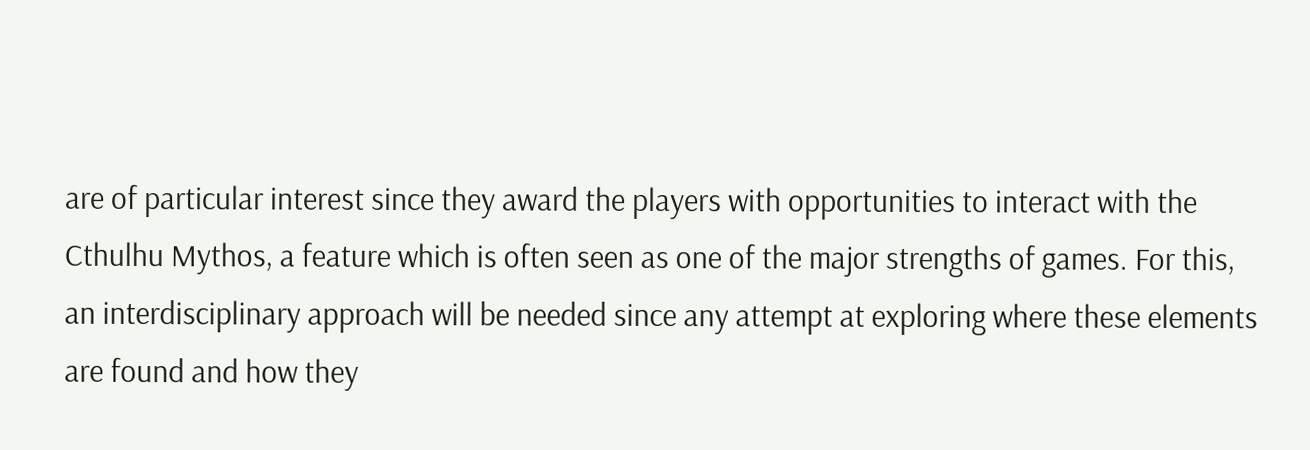are of particular interest since they award the players with opportunities to interact with the Cthulhu Mythos, a feature which is often seen as one of the major strengths of games. For this, an interdisciplinary approach will be needed since any attempt at exploring where these elements are found and how they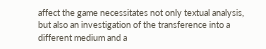affect the game necessitates not only textual analysis, but also an investigation of the transference into a different medium and a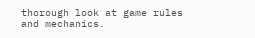thorough look at game rules and mechanics.